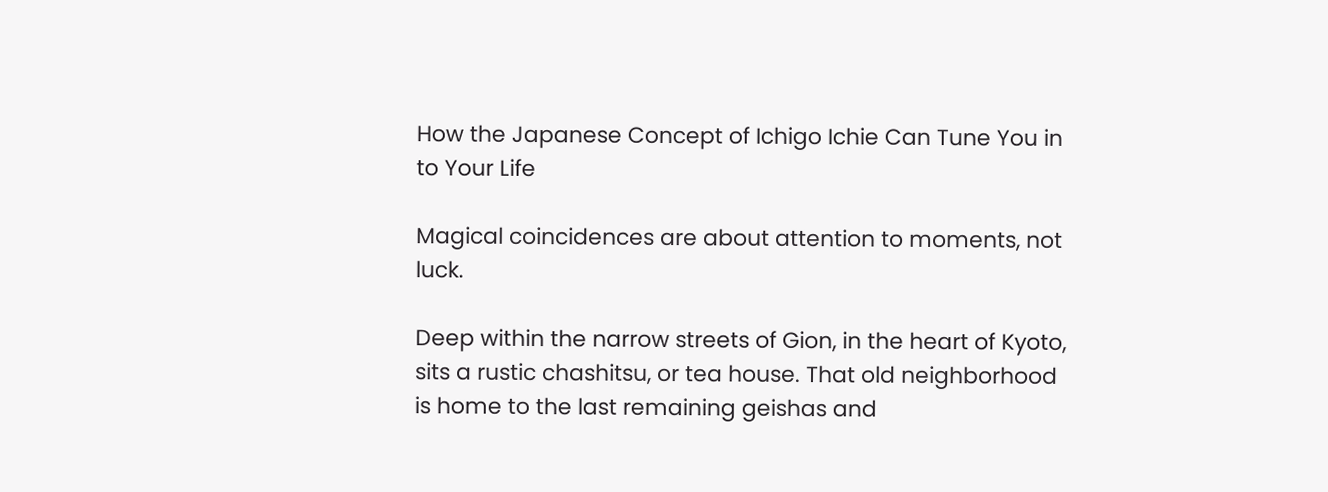How the Japanese Concept of Ichigo Ichie Can Tune You in to Your Life

Magical coincidences are about attention to moments, not luck.

Deep within the narrow streets of Gion, in the heart of Kyoto, sits a rustic chashitsu, or tea house. That old neighborhood is home to the last remaining geishas and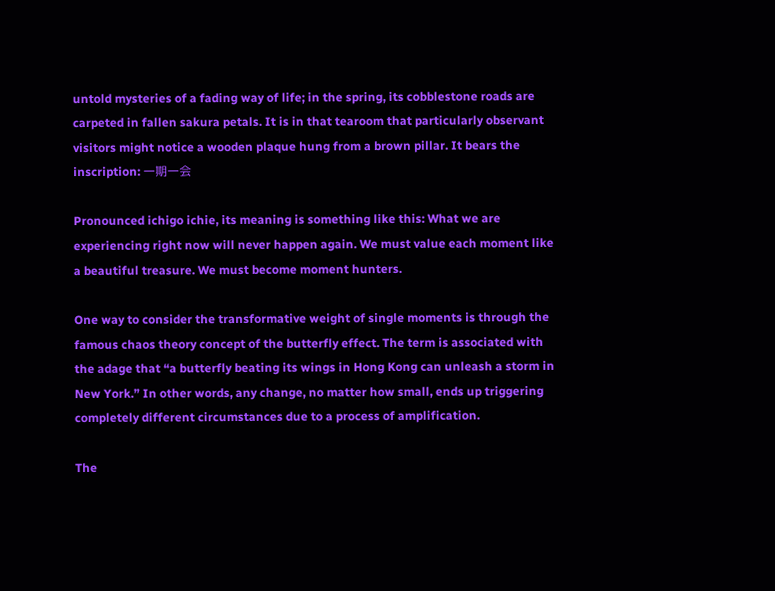untold mysteries of a fading way of life; in the spring, its cobblestone roads are carpeted in fallen sakura petals. It is in that tearoom that particularly observant visitors might notice a wooden plaque hung from a brown pillar. It bears the inscription: 一期一会

Pronounced ichigo ichie, its meaning is something like this: What we are experiencing right now will never happen again. We must value each moment like a beautiful treasure. We must become moment hunters.

One way to consider the transformative weight of single moments is through the famous chaos theory concept of the butterfly effect. The term is associated with the adage that “a butterfly beating its wings in Hong Kong can unleash a storm in New York.” In other words, any change, no matter how small, ends up triggering completely different circumstances due to a process of amplification.

The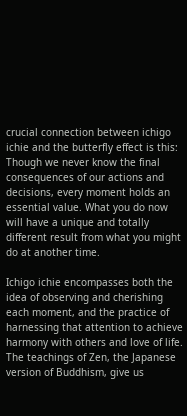crucial connection between ichigo ichie and the butterfly effect is this: Though we never know the final consequences of our actions and decisions, every moment holds an essential value. What you do now will have a unique and totally different result from what you might do at another time.

Ichigo ichie encompasses both the idea of observing and cherishing each moment, and the practice of harnessing that attention to achieve harmony with others and love of life. The teachings of Zen, the Japanese version of Buddhism, give us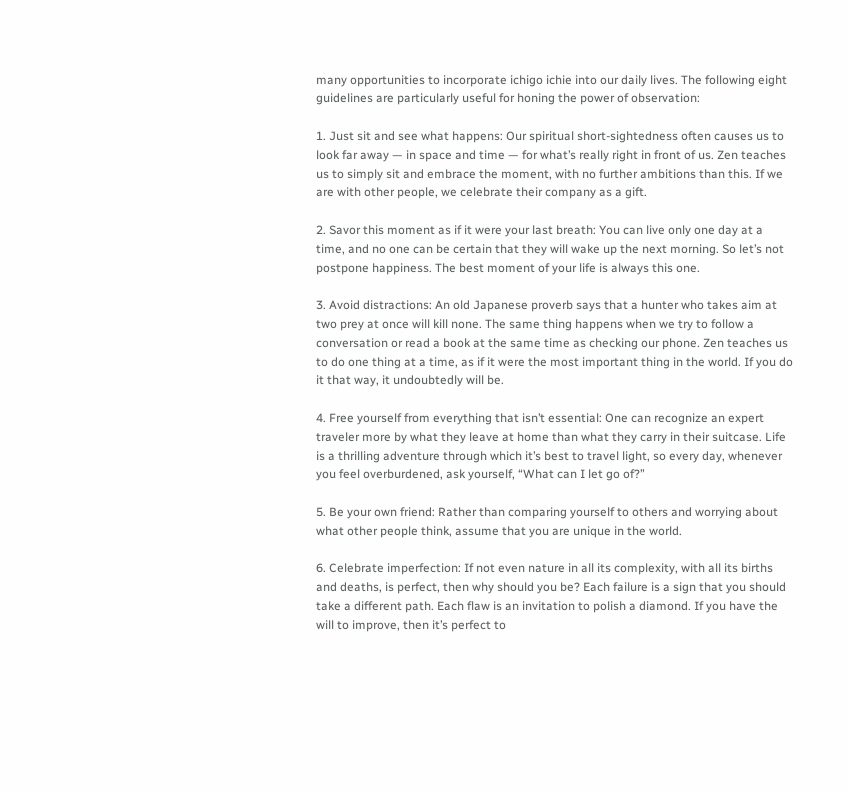many opportunities to incorporate ichigo ichie into our daily lives. The following eight guidelines are particularly useful for honing the power of observation:

1. Just sit and see what happens: Our spiritual short-sightedness often causes us to look far away — in space and time — for what’s really right in front of us. Zen teaches us to simply sit and embrace the moment, with no further ambitions than this. If we are with other people, we celebrate their company as a gift.

2. Savor this moment as if it were your last breath: You can live only one day at a time, and no one can be certain that they will wake up the next morning. So let’s not postpone happiness. The best moment of your life is always this one.

3. Avoid distractions: An old Japanese proverb says that a hunter who takes aim at two prey at once will kill none. The same thing happens when we try to follow a conversation or read a book at the same time as checking our phone. Zen teaches us to do one thing at a time, as if it were the most important thing in the world. If you do it that way, it undoubtedly will be.

4. Free yourself from everything that isn’t essential: One can recognize an expert traveler more by what they leave at home than what they carry in their suitcase. Life is a thrilling adventure through which it’s best to travel light, so every day, whenever you feel overburdened, ask yourself, “What can I let go of?”

5. Be your own friend: Rather than comparing yourself to others and worrying about what other people think, assume that you are unique in the world.

6. Celebrate imperfection: If not even nature in all its complexity, with all its births and deaths, is perfect, then why should you be? Each failure is a sign that you should take a different path. Each flaw is an invitation to polish a diamond. If you have the will to improve, then it’s perfect to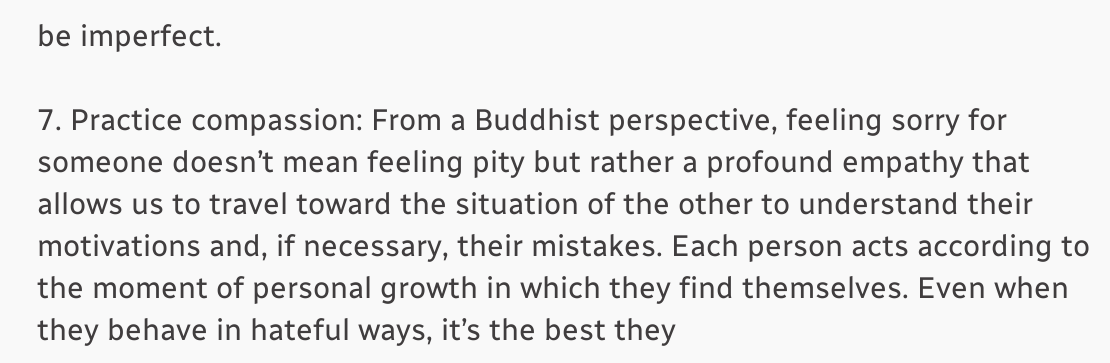be imperfect.

7. Practice compassion: From a Buddhist perspective, feeling sorry for someone doesn’t mean feeling pity but rather a profound empathy that allows us to travel toward the situation of the other to understand their motivations and, if necessary, their mistakes. Each person acts according to the moment of personal growth in which they find themselves. Even when they behave in hateful ways, it’s the best they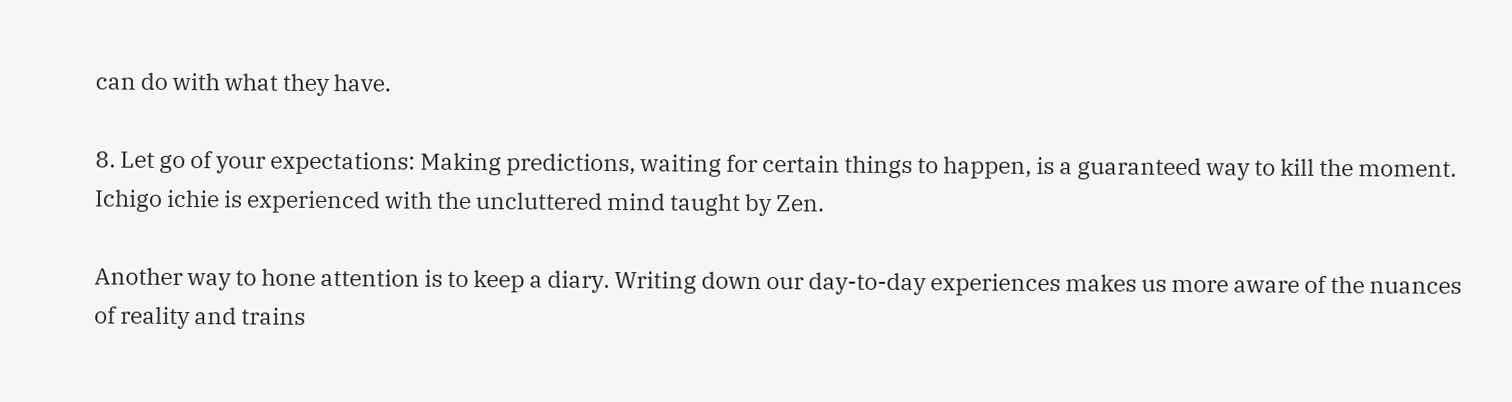can do with what they have.

8. Let go of your expectations: Making predictions, waiting for certain things to happen, is a guaranteed way to kill the moment. Ichigo ichie is experienced with the uncluttered mind taught by Zen.

Another way to hone attention is to keep a diary. Writing down our day-to-day experiences makes us more aware of the nuances of reality and trains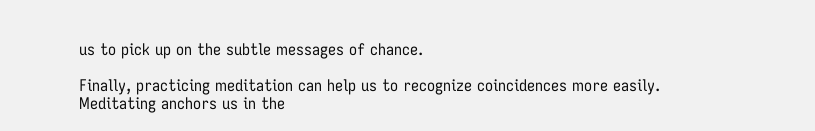us to pick up on the subtle messages of chance.

Finally, practicing meditation can help us to recognize coincidences more easily. Meditating anchors us in the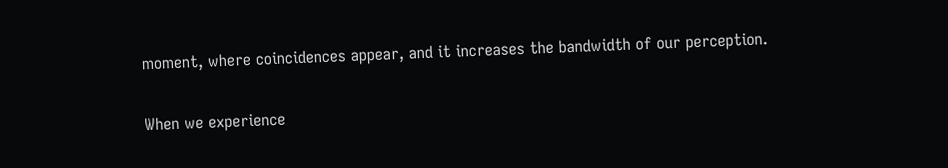moment, where coincidences appear, and it increases the bandwidth of our perception.

When we experience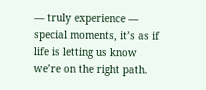— truly experience — special moments, it’s as if life is letting us know we’re on the right path.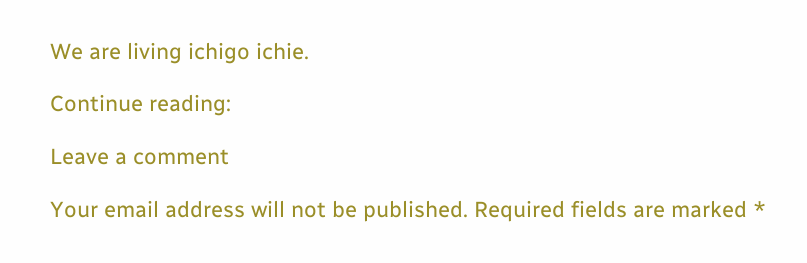We are living ichigo ichie.

Continue reading:

Leave a comment

Your email address will not be published. Required fields are marked *